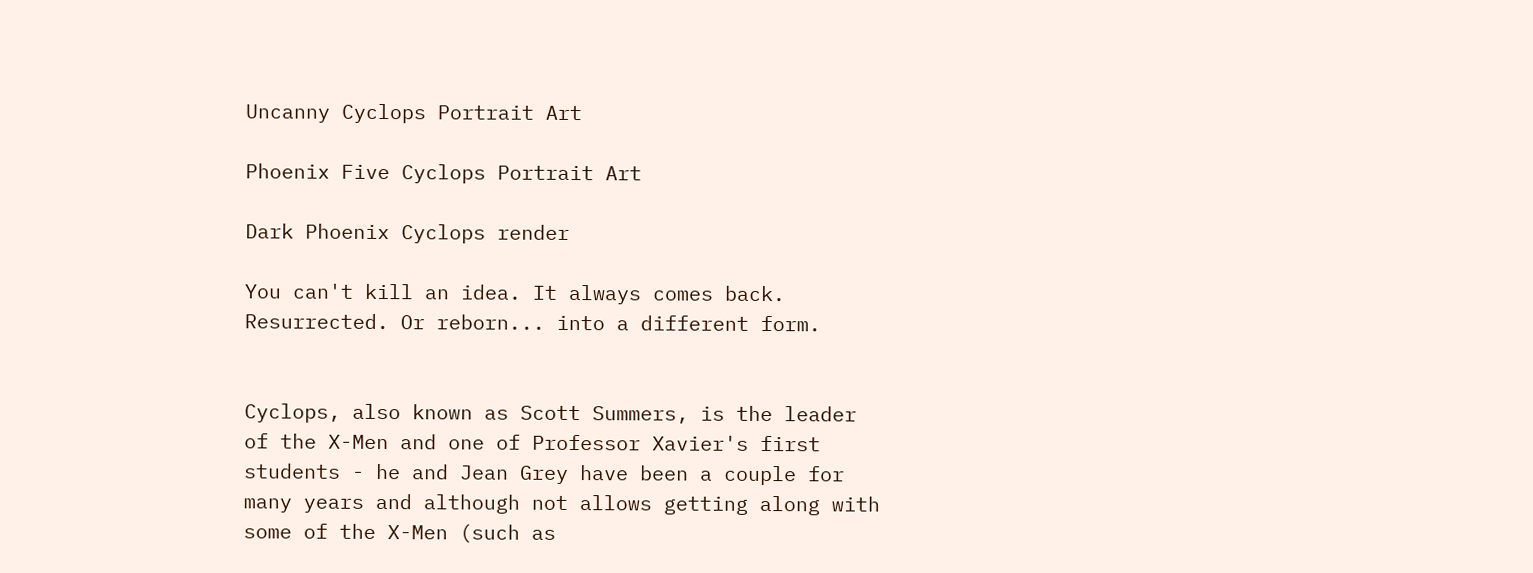Uncanny Cyclops Portrait Art

Phoenix Five Cyclops Portrait Art

Dark Phoenix Cyclops render

You can't kill an idea. It always comes back. Resurrected. Or reborn... into a different form.


Cyclops, also known as Scott Summers, is the leader of the X-Men and one of Professor Xavier's first students - he and Jean Grey have been a couple for many years and although not allows getting along with some of the X-Men (such as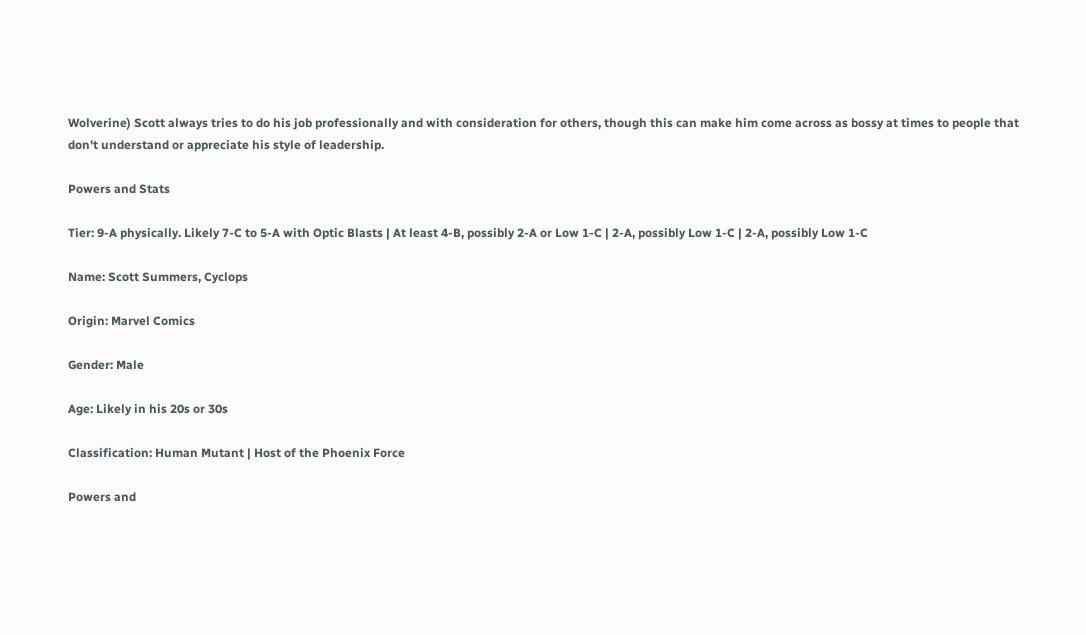Wolverine) Scott always tries to do his job professionally and with consideration for others, though this can make him come across as bossy at times to people that don't understand or appreciate his style of leadership.

Powers and Stats

Tier: 9-A physically. Likely 7-C to 5-A with Optic Blasts | At least 4-B, possibly 2-A or Low 1-C | 2-A, possibly Low 1-C | 2-A, possibly Low 1-C

Name: Scott Summers, Cyclops

Origin: Marvel Comics

Gender: Male

Age: Likely in his 20s or 30s

Classification: Human Mutant | Host of the Phoenix Force

Powers and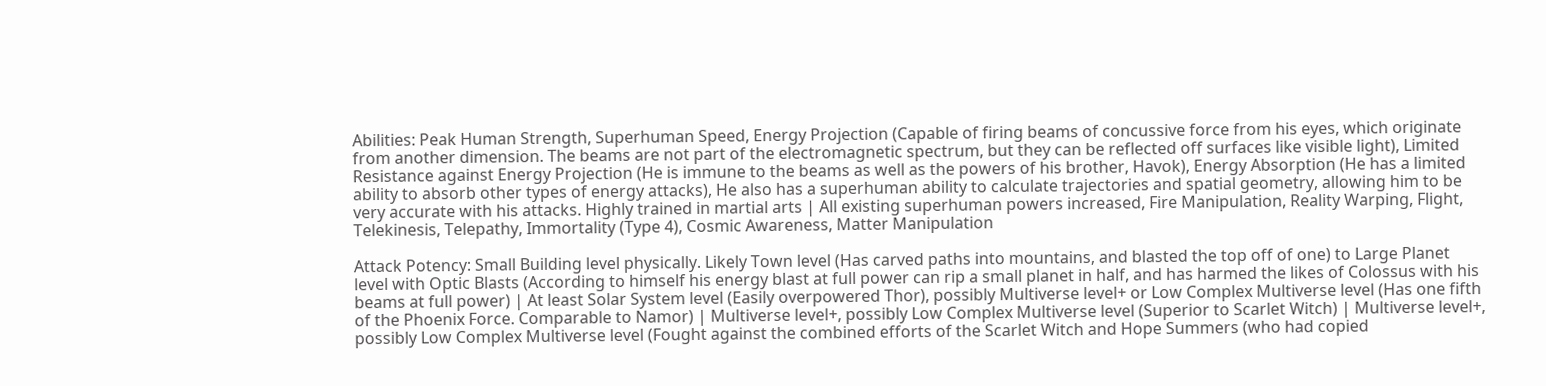Abilities: Peak Human Strength, Superhuman Speed, Energy Projection (Capable of firing beams of concussive force from his eyes, which originate from another dimension. The beams are not part of the electromagnetic spectrum, but they can be reflected off surfaces like visible light), Limited Resistance against Energy Projection (He is immune to the beams as well as the powers of his brother, Havok), Energy Absorption (He has a limited ability to absorb other types of energy attacks), He also has a superhuman ability to calculate trajectories and spatial geometry, allowing him to be very accurate with his attacks. Highly trained in martial arts | All existing superhuman powers increased, Fire Manipulation, Reality Warping, Flight, Telekinesis, Telepathy, Immortality (Type 4), Cosmic Awareness, Matter Manipulation

Attack Potency: Small Building level physically. Likely Town level (Has carved paths into mountains, and blasted the top off of one) to Large Planet level with Optic Blasts (According to himself his energy blast at full power can rip a small planet in half, and has harmed the likes of Colossus with his beams at full power) | At least Solar System level (Easily overpowered Thor), possibly Multiverse level+ or Low Complex Multiverse level (Has one fifth of the Phoenix Force. Comparable to Namor) | Multiverse level+, possibly Low Complex Multiverse level (Superior to Scarlet Witch) | Multiverse level+, possibly Low Complex Multiverse level (Fought against the combined efforts of the Scarlet Witch and Hope Summers (who had copied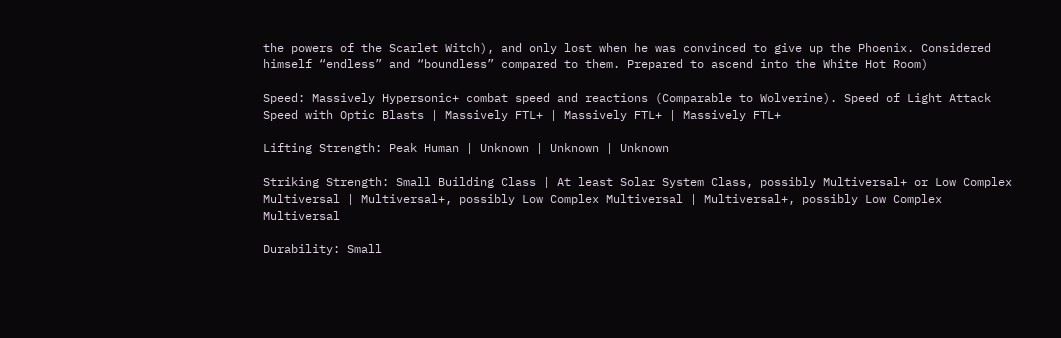the powers of the Scarlet Witch), and only lost when he was convinced to give up the Phoenix. Considered himself “endless” and “boundless” compared to them. Prepared to ascend into the White Hot Room)

Speed: Massively Hypersonic+ combat speed and reactions (Comparable to Wolverine). Speed of Light Attack Speed with Optic Blasts | Massively FTL+ | Massively FTL+ | Massively FTL+

Lifting Strength: Peak Human | Unknown | Unknown | Unknown

Striking Strength: Small Building Class | At least Solar System Class, possibly Multiversal+ or Low Complex Multiversal | Multiversal+, possibly Low Complex Multiversal | Multiversal+, possibly Low Complex Multiversal

Durability: Small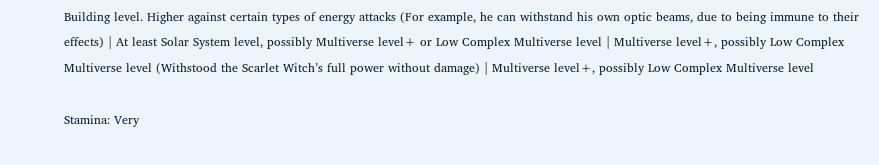Building level. Higher against certain types of energy attacks (For example, he can withstand his own optic beams, due to being immune to their effects) | At least Solar System level, possibly Multiverse level+ or Low Complex Multiverse level | Multiverse level+, possibly Low Complex Multiverse level (Withstood the Scarlet Witch’s full power without damage) | Multiverse level+, possibly Low Complex Multiverse level

Stamina: Very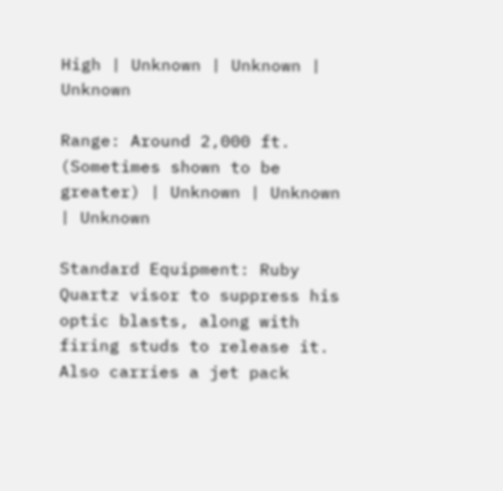High | Unknown | Unknown | Unknown

Range: Around 2,000 ft. (Sometimes shown to be greater) | Unknown | Unknown | Unknown

Standard Equipment: Ruby Quartz visor to suppress his optic blasts, along with firing studs to release it. Also carries a jet pack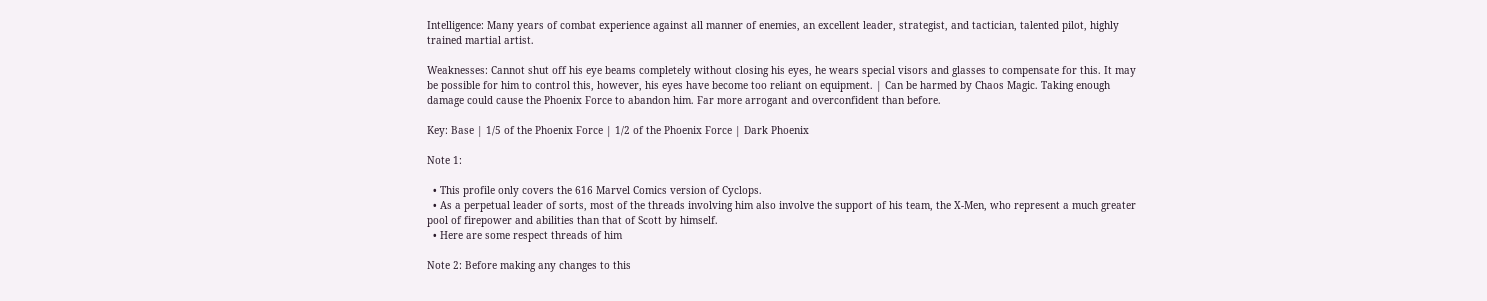Intelligence: Many years of combat experience against all manner of enemies, an excellent leader, strategist, and tactician, talented pilot, highly trained martial artist.

Weaknesses: Cannot shut off his eye beams completely without closing his eyes, he wears special visors and glasses to compensate for this. It may be possible for him to control this, however, his eyes have become too reliant on equipment. | Can be harmed by Chaos Magic. Taking enough damage could cause the Phoenix Force to abandon him. Far more arrogant and overconfident than before.

Key: Base | 1/5 of the Phoenix Force | 1/2 of the Phoenix Force | Dark Phoenix

Note 1:

  • This profile only covers the 616 Marvel Comics version of Cyclops.
  • As a perpetual leader of sorts, most of the threads involving him also involve the support of his team, the X-Men, who represent a much greater pool of firepower and abilities than that of Scott by himself.
  • Here are some respect threads of him

Note 2: Before making any changes to this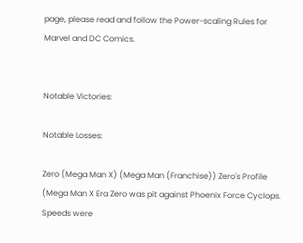page, please read and follow the Power-scaling Rules for Marvel and DC Comics.


Notable Victories:

Notable Losses:

Zero (Mega Man X) (Mega Man (Franchise)) Zero's Profile (Mega Man X Era Zero was pit against Phoenix Force Cyclops. Speeds were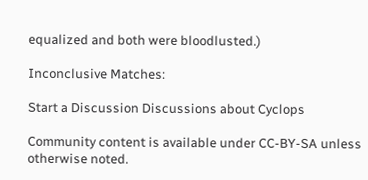equalized and both were bloodlusted.)

Inconclusive Matches:

Start a Discussion Discussions about Cyclops

Community content is available under CC-BY-SA unless otherwise noted.